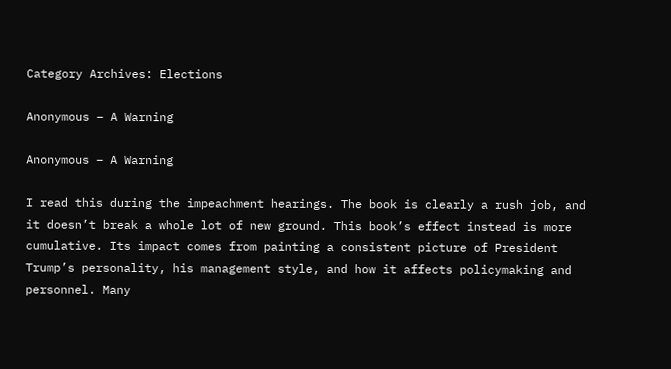Category Archives: Elections

Anonymous – A Warning

Anonymous – A Warning

I read this during the impeachment hearings. The book is clearly a rush job, and it doesn’t break a whole lot of new ground. This book’s effect instead is more cumulative. Its impact comes from painting a consistent picture of President Trump’s personality, his management style, and how it affects policymaking and personnel. Many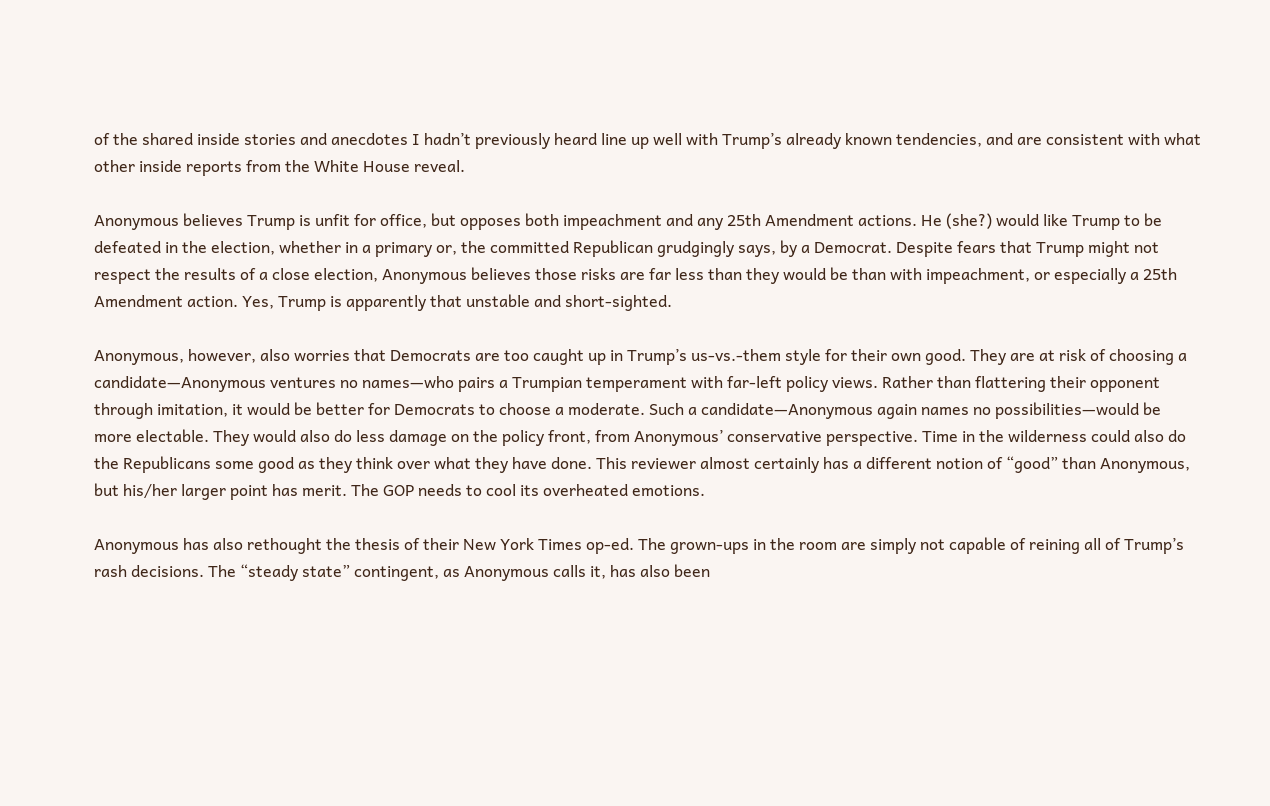of the shared inside stories and anecdotes I hadn’t previously heard line up well with Trump’s already known tendencies, and are consistent with what other inside reports from the White House reveal.

Anonymous believes Trump is unfit for office, but opposes both impeachment and any 25th Amendment actions. He (she?) would like Trump to be defeated in the election, whether in a primary or, the committed Republican grudgingly says, by a Democrat. Despite fears that Trump might not respect the results of a close election, Anonymous believes those risks are far less than they would be than with impeachment, or especially a 25th Amendment action. Yes, Trump is apparently that unstable and short-sighted.

Anonymous, however, also worries that Democrats are too caught up in Trump’s us-vs.-them style for their own good. They are at risk of choosing a candidate—Anonymous ventures no names—who pairs a Trumpian temperament with far-left policy views. Rather than flattering their opponent through imitation, it would be better for Democrats to choose a moderate. Such a candidate—Anonymous again names no possibilities—would be more electable. They would also do less damage on the policy front, from Anonymous’ conservative perspective. Time in the wilderness could also do the Republicans some good as they think over what they have done. This reviewer almost certainly has a different notion of “good” than Anonymous, but his/her larger point has merit. The GOP needs to cool its overheated emotions.

Anonymous has also rethought the thesis of their New York Times op-ed. The grown-ups in the room are simply not capable of reining all of Trump’s rash decisions. The “steady state” contingent, as Anonymous calls it, has also been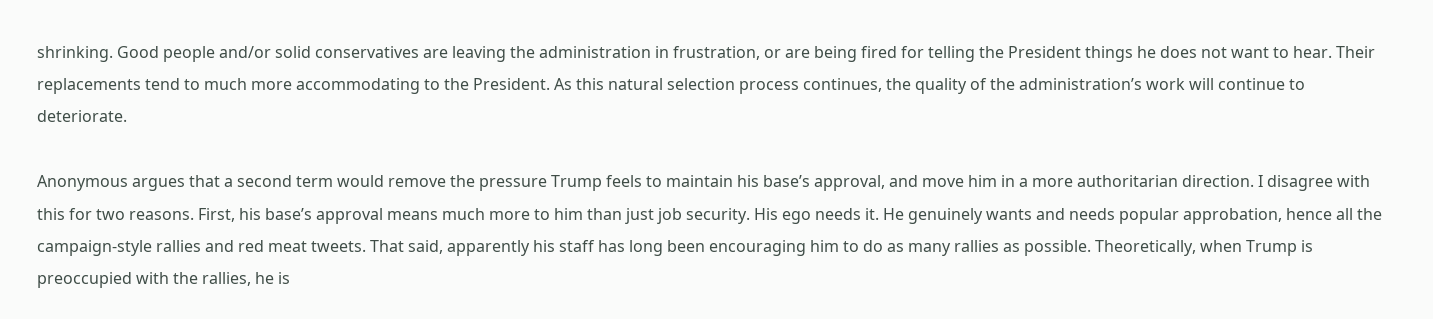shrinking. Good people and/or solid conservatives are leaving the administration in frustration, or are being fired for telling the President things he does not want to hear. Their replacements tend to much more accommodating to the President. As this natural selection process continues, the quality of the administration’s work will continue to deteriorate.

Anonymous argues that a second term would remove the pressure Trump feels to maintain his base’s approval, and move him in a more authoritarian direction. I disagree with this for two reasons. First, his base’s approval means much more to him than just job security. His ego needs it. He genuinely wants and needs popular approbation, hence all the campaign-style rallies and red meat tweets. That said, apparently his staff has long been encouraging him to do as many rallies as possible. Theoretically, when Trump is preoccupied with the rallies, he is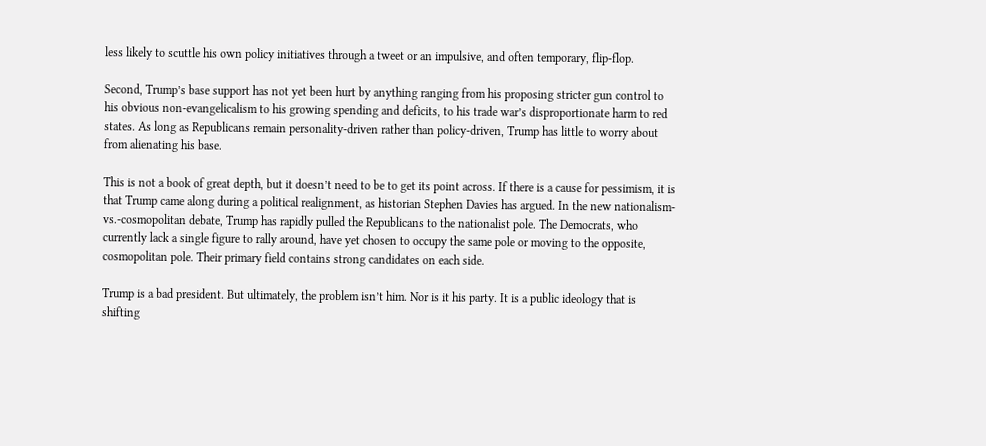less likely to scuttle his own policy initiatives through a tweet or an impulsive, and often temporary, flip-flop.

Second, Trump’s base support has not yet been hurt by anything ranging from his proposing stricter gun control to his obvious non-evangelicalism to his growing spending and deficits, to his trade war’s disproportionate harm to red states. As long as Republicans remain personality-driven rather than policy-driven, Trump has little to worry about from alienating his base.

This is not a book of great depth, but it doesn’t need to be to get its point across. If there is a cause for pessimism, it is that Trump came along during a political realignment, as historian Stephen Davies has argued. In the new nationalism-vs.-cosmopolitan debate, Trump has rapidly pulled the Republicans to the nationalist pole. The Democrats, who currently lack a single figure to rally around, have yet chosen to occupy the same pole or moving to the opposite, cosmopolitan pole. Their primary field contains strong candidates on each side.

Trump is a bad president. But ultimately, the problem isn’t him. Nor is it his party. It is a public ideology that is shifting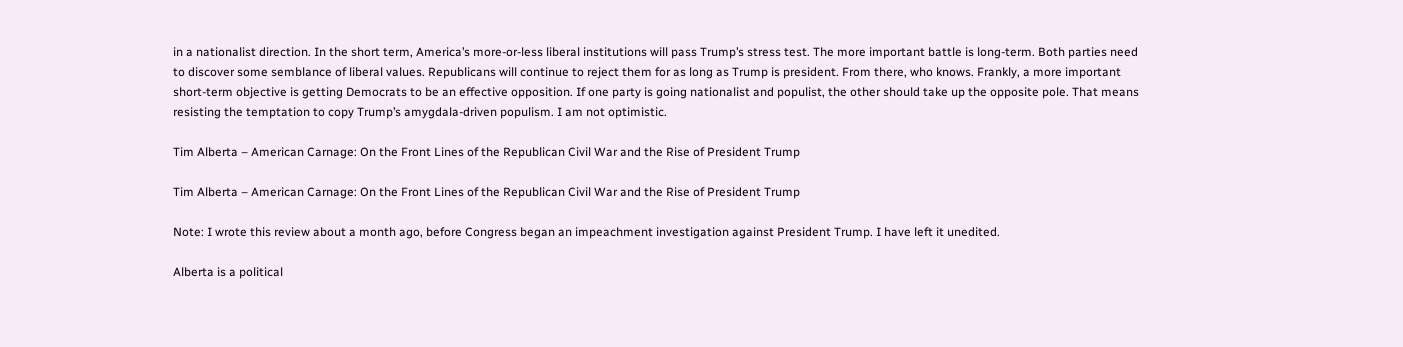in a nationalist direction. In the short term, America’s more-or-less liberal institutions will pass Trump’s stress test. The more important battle is long-term. Both parties need to discover some semblance of liberal values. Republicans will continue to reject them for as long as Trump is president. From there, who knows. Frankly, a more important short-term objective is getting Democrats to be an effective opposition. If one party is going nationalist and populist, the other should take up the opposite pole. That means resisting the temptation to copy Trump’s amygdala-driven populism. I am not optimistic.

Tim Alberta – American Carnage: On the Front Lines of the Republican Civil War and the Rise of President Trump

Tim Alberta – American Carnage: On the Front Lines of the Republican Civil War and the Rise of President Trump

Note: I wrote this review about a month ago, before Congress began an impeachment investigation against President Trump. I have left it unedited.

Alberta is a political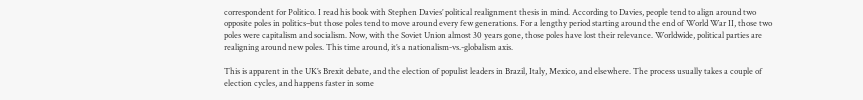correspondent for Politico. I read his book with Stephen Davies’ political realignment thesis in mind. According to Davies, people tend to align around two opposite poles in politics–but those poles tend to move around every few generations. For a lengthy period starting around the end of World War II, those two poles were capitalism and socialism. Now, with the Soviet Union almost 30 years gone, those poles have lost their relevance. Worldwide, political parties are realigning around new poles. This time around, it’s a nationalism-vs.-globalism axis.

This is apparent in the UK’s Brexit debate, and the election of populist leaders in Brazil, Italy, Mexico, and elsewhere. The process usually takes a couple of election cycles, and happens faster in some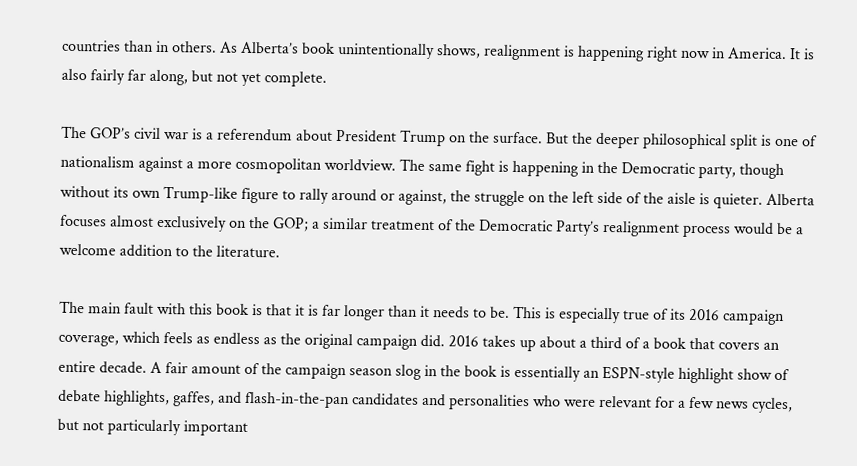countries than in others. As Alberta’s book unintentionally shows, realignment is happening right now in America. It is also fairly far along, but not yet complete.

The GOP’s civil war is a referendum about President Trump on the surface. But the deeper philosophical split is one of nationalism against a more cosmopolitan worldview. The same fight is happening in the Democratic party, though without its own Trump-like figure to rally around or against, the struggle on the left side of the aisle is quieter. Alberta focuses almost exclusively on the GOP; a similar treatment of the Democratic Party’s realignment process would be a welcome addition to the literature.

The main fault with this book is that it is far longer than it needs to be. This is especially true of its 2016 campaign coverage, which feels as endless as the original campaign did. 2016 takes up about a third of a book that covers an entire decade. A fair amount of the campaign season slog in the book is essentially an ESPN-style highlight show of debate highlights, gaffes, and flash-in-the-pan candidates and personalities who were relevant for a few news cycles, but not particularly important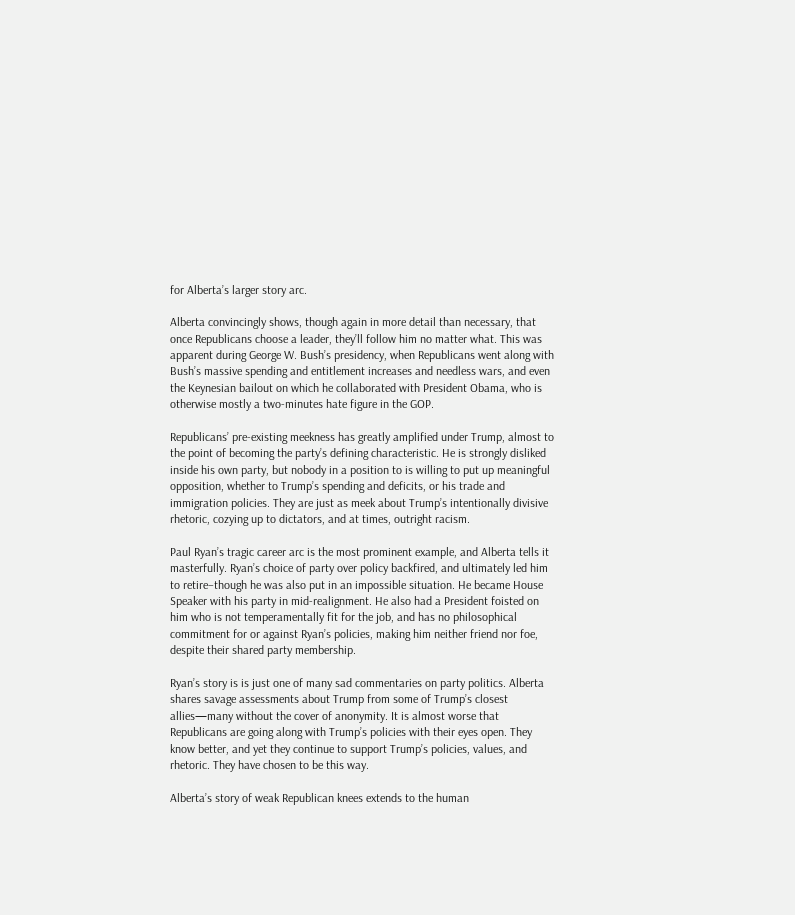for Alberta’s larger story arc.

Alberta convincingly shows, though again in more detail than necessary, that once Republicans choose a leader, they’ll follow him no matter what. This was apparent during George W. Bush’s presidency, when Republicans went along with Bush’s massive spending and entitlement increases and needless wars, and even the Keynesian bailout on which he collaborated with President Obama, who is otherwise mostly a two-minutes hate figure in the GOP.

Republicans’ pre-existing meekness has greatly amplified under Trump, almost to the point of becoming the party’s defining characteristic. He is strongly disliked inside his own party, but nobody in a position to is willing to put up meaningful opposition, whether to Trump’s spending and deficits, or his trade and immigration policies. They are just as meek about Trump’s intentionally divisive rhetoric, cozying up to dictators, and at times, outright racism.

Paul Ryan’s tragic career arc is the most prominent example, and Alberta tells it masterfully. Ryan’s choice of party over policy backfired, and ultimately led him to retire–though he was also put in an impossible situation. He became House Speaker with his party in mid-realignment. He also had a President foisted on him who is not temperamentally fit for the job, and has no philosophical commitment for or against Ryan’s policies, making him neither friend nor foe, despite their shared party membership.

Ryan’s story is is just one of many sad commentaries on party politics. Alberta shares savage assessments about Trump from some of Trump’s closest allies—many without the cover of anonymity. It is almost worse that Republicans are going along with Trump’s policies with their eyes open. They know better, and yet they continue to support Trump’s policies, values, and rhetoric. They have chosen to be this way.

Alberta’s story of weak Republican knees extends to the human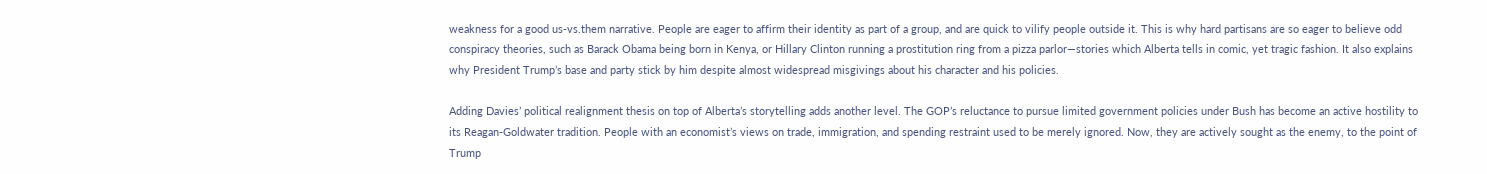weakness for a good us-vs.them narrative. People are eager to affirm their identity as part of a group, and are quick to vilify people outside it. This is why hard partisans are so eager to believe odd conspiracy theories, such as Barack Obama being born in Kenya, or Hillary Clinton running a prostitution ring from a pizza parlor—stories which Alberta tells in comic, yet tragic fashion. It also explains why President Trump’s base and party stick by him despite almost widespread misgivings about his character and his policies.

Adding Davies’ political realignment thesis on top of Alberta’s storytelling adds another level. The GOP’s reluctance to pursue limited government policies under Bush has become an active hostility to its Reagan-Goldwater tradition. People with an economist’s views on trade, immigration, and spending restraint used to be merely ignored. Now, they are actively sought as the enemy, to the point of Trump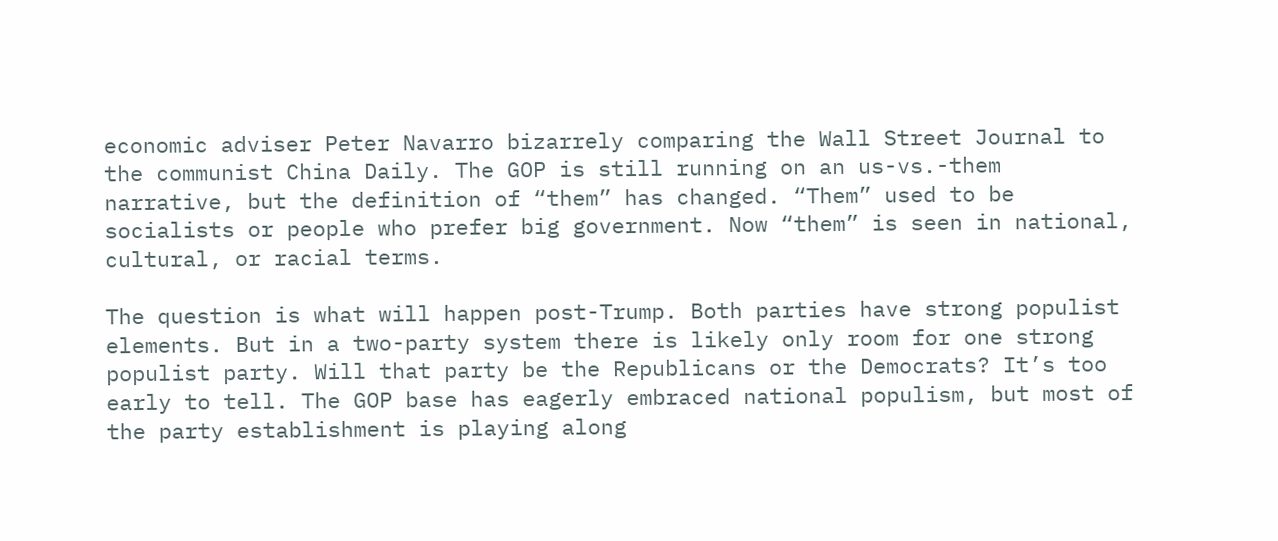economic adviser Peter Navarro bizarrely comparing the Wall Street Journal to the communist China Daily. The GOP is still running on an us-vs.-them narrative, but the definition of “them” has changed. “Them” used to be socialists or people who prefer big government. Now “them” is seen in national, cultural, or racial terms.

The question is what will happen post-Trump. Both parties have strong populist elements. But in a two-party system there is likely only room for one strong populist party. Will that party be the Republicans or the Democrats? It’s too early to tell. The GOP base has eagerly embraced national populism, but most of the party establishment is playing along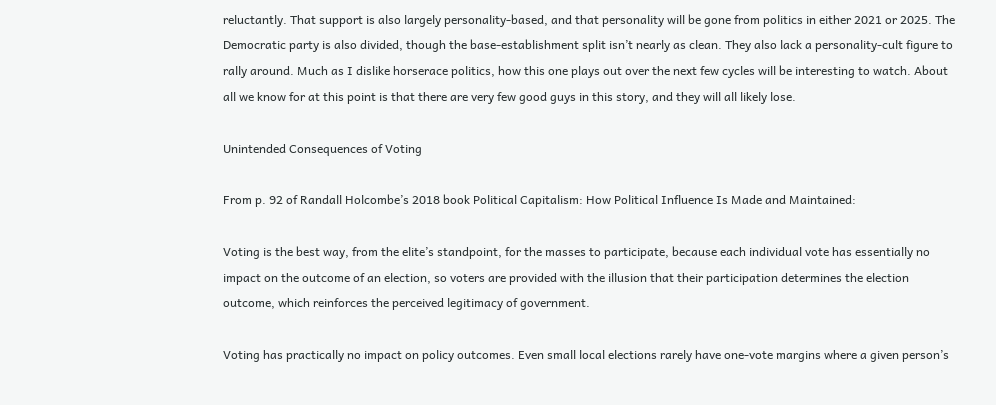reluctantly. That support is also largely personality-based, and that personality will be gone from politics in either 2021 or 2025. The Democratic party is also divided, though the base-establishment split isn’t nearly as clean. They also lack a personality-cult figure to rally around. Much as I dislike horserace politics, how this one plays out over the next few cycles will be interesting to watch. About all we know for at this point is that there are very few good guys in this story, and they will all likely lose.

Unintended Consequences of Voting

From p. 92 of Randall Holcombe’s 2018 book Political Capitalism: How Political Influence Is Made and Maintained:

Voting is the best way, from the elite’s standpoint, for the masses to participate, because each individual vote has essentially no impact on the outcome of an election, so voters are provided with the illusion that their participation determines the election outcome, which reinforces the perceived legitimacy of government.

Voting has practically no impact on policy outcomes. Even small local elections rarely have one-vote margins where a given person’s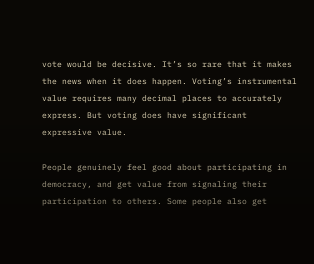vote would be decisive. It’s so rare that it makes the news when it does happen. Voting’s instrumental value requires many decimal places to accurately express. But voting does have significant expressive value.

People genuinely feel good about participating in democracy, and get value from signaling their participation to others. Some people also get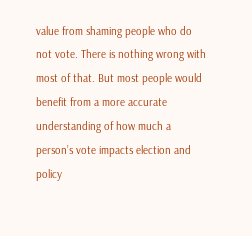value from shaming people who do not vote. There is nothing wrong with most of that. But most people would benefit from a more accurate understanding of how much a person’s vote impacts election and policy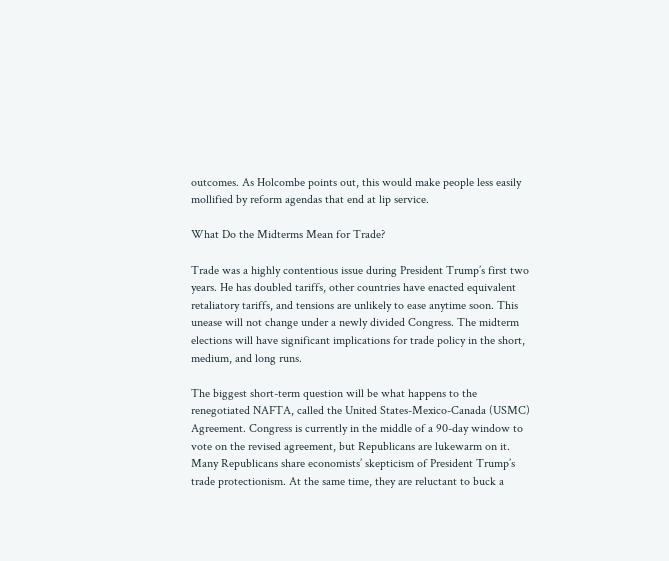outcomes. As Holcombe points out, this would make people less easily mollified by reform agendas that end at lip service.

What Do the Midterms Mean for Trade?

Trade was a highly contentious issue during President Trump’s first two years. He has doubled tariffs, other countries have enacted equivalent retaliatory tariffs, and tensions are unlikely to ease anytime soon. This unease will not change under a newly divided Congress. The midterm elections will have significant implications for trade policy in the short, medium, and long runs.

The biggest short-term question will be what happens to the renegotiated NAFTA, called the United States-Mexico-Canada (USMC) Agreement. Congress is currently in the middle of a 90-day window to vote on the revised agreement, but Republicans are lukewarm on it. Many Republicans share economists’ skepticism of President Trump’s trade protectionism. At the same time, they are reluctant to buck a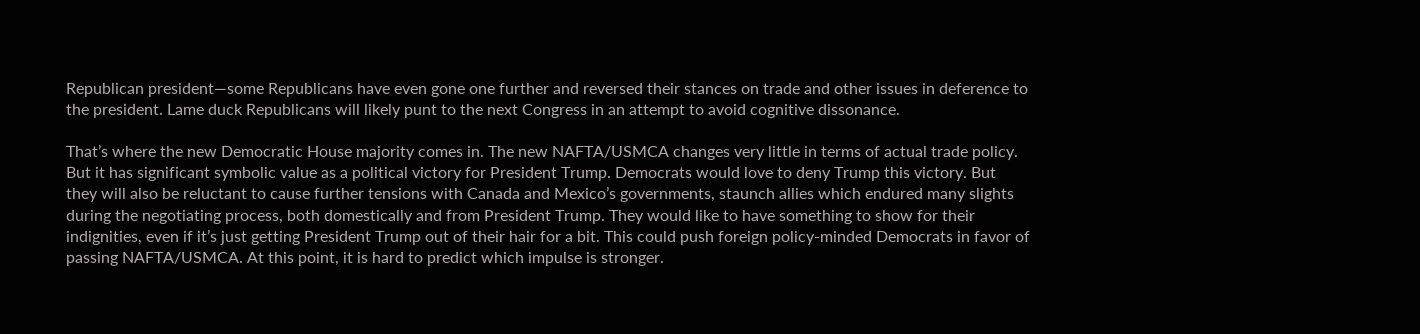Republican president—some Republicans have even gone one further and reversed their stances on trade and other issues in deference to the president. Lame duck Republicans will likely punt to the next Congress in an attempt to avoid cognitive dissonance.

That’s where the new Democratic House majority comes in. The new NAFTA/USMCA changes very little in terms of actual trade policy. But it has significant symbolic value as a political victory for President Trump. Democrats would love to deny Trump this victory. But they will also be reluctant to cause further tensions with Canada and Mexico’s governments, staunch allies which endured many slights during the negotiating process, both domestically and from President Trump. They would like to have something to show for their indignities, even if it’s just getting President Trump out of their hair for a bit. This could push foreign policy-minded Democrats in favor of passing NAFTA/USMCA. At this point, it is hard to predict which impulse is stronger.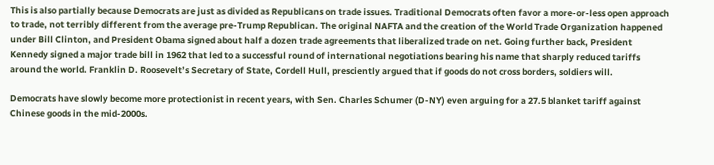This is also partially because Democrats are just as divided as Republicans on trade issues. Traditional Democrats often favor a more-or-less open approach to trade, not terribly different from the average pre-Trump Republican. The original NAFTA and the creation of the World Trade Organization happened under Bill Clinton, and President Obama signed about half a dozen trade agreements that liberalized trade on net. Going further back, President Kennedy signed a major trade bill in 1962 that led to a successful round of international negotiations bearing his name that sharply reduced tariffs around the world. Franklin D. Roosevelt’s Secretary of State, Cordell Hull, presciently argued that if goods do not cross borders, soldiers will.

Democrats have slowly become more protectionist in recent years, with Sen. Charles Schumer (D-NY) even arguing for a 27.5 blanket tariff against Chinese goods in the mid-2000s.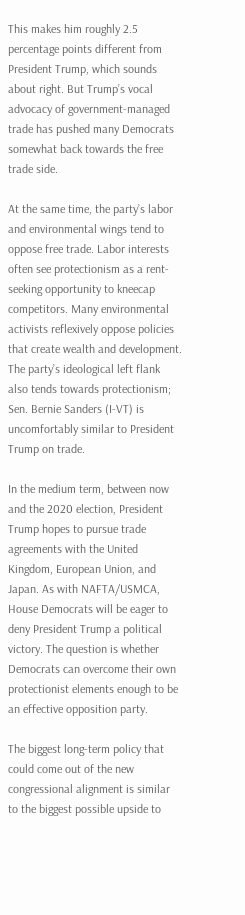This makes him roughly 2.5 percentage points different from President Trump, which sounds about right. But Trump’s vocal advocacy of government-managed trade has pushed many Democrats somewhat back towards the free trade side.

At the same time, the party’s labor and environmental wings tend to oppose free trade. Labor interests often see protectionism as a rent-seeking opportunity to kneecap competitors. Many environmental activists reflexively oppose policies that create wealth and development. The party’s ideological left flank also tends towards protectionism; Sen. Bernie Sanders (I-VT) is uncomfortably similar to President Trump on trade.

In the medium term, between now and the 2020 election, President Trump hopes to pursue trade agreements with the United Kingdom, European Union, and Japan. As with NAFTA/USMCA, House Democrats will be eager to deny President Trump a political victory. The question is whether Democrats can overcome their own protectionist elements enough to be an effective opposition party.

The biggest long-term policy that could come out of the new congressional alignment is similar to the biggest possible upside to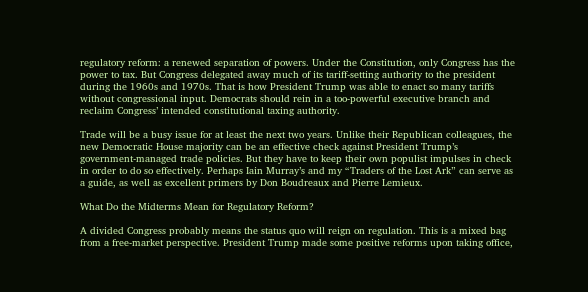regulatory reform: a renewed separation of powers. Under the Constitution, only Congress has the power to tax. But Congress delegated away much of its tariff-setting authority to the president during the 1960s and 1970s. That is how President Trump was able to enact so many tariffs without congressional input. Democrats should rein in a too-powerful executive branch and reclaim Congress’ intended constitutional taxing authority.

Trade will be a busy issue for at least the next two years. Unlike their Republican colleagues, the new Democratic House majority can be an effective check against President Trump’s government-managed trade policies. But they have to keep their own populist impulses in check in order to do so effectively. Perhaps Iain Murray’s and my “Traders of the Lost Ark” can serve as a guide, as well as excellent primers by Don Boudreaux and Pierre Lemieux.

What Do the Midterms Mean for Regulatory Reform?

A divided Congress probably means the status quo will reign on regulation. This is a mixed bag from a free-market perspective. President Trump made some positive reforms upon taking office,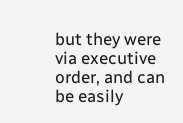but they were via executive order, and can be easily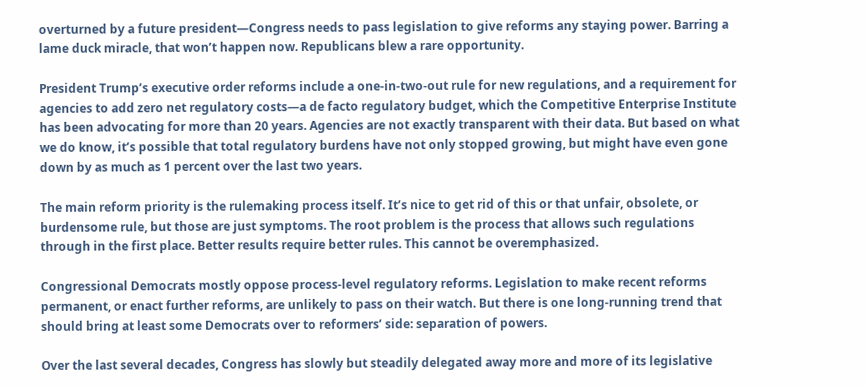overturned by a future president—Congress needs to pass legislation to give reforms any staying power. Barring a lame duck miracle, that won’t happen now. Republicans blew a rare opportunity.

President Trump’s executive order reforms include a one-in-two-out rule for new regulations, and a requirement for agencies to add zero net regulatory costs—a de facto regulatory budget, which the Competitive Enterprise Institute has been advocating for more than 20 years. Agencies are not exactly transparent with their data. But based on what we do know, it’s possible that total regulatory burdens have not only stopped growing, but might have even gone down by as much as 1 percent over the last two years.

The main reform priority is the rulemaking process itself. It’s nice to get rid of this or that unfair, obsolete, or burdensome rule, but those are just symptoms. The root problem is the process that allows such regulations through in the first place. Better results require better rules. This cannot be overemphasized.

Congressional Democrats mostly oppose process-level regulatory reforms. Legislation to make recent reforms permanent, or enact further reforms, are unlikely to pass on their watch. But there is one long-running trend that should bring at least some Democrats over to reformers’ side: separation of powers.

Over the last several decades, Congress has slowly but steadily delegated away more and more of its legislative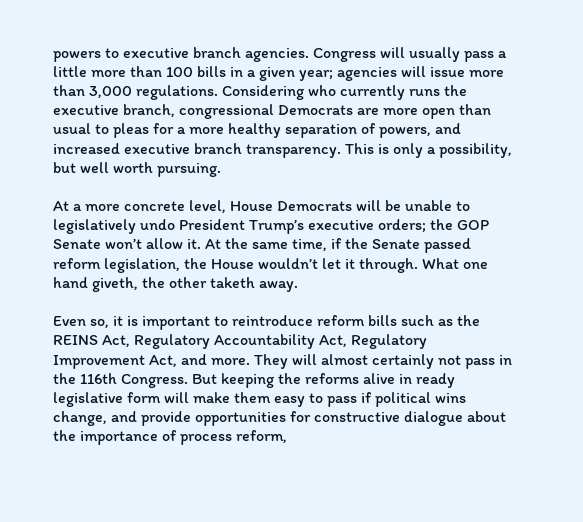powers to executive branch agencies. Congress will usually pass a little more than 100 bills in a given year; agencies will issue more than 3,000 regulations. Considering who currently runs the executive branch, congressional Democrats are more open than usual to pleas for a more healthy separation of powers, and increased executive branch transparency. This is only a possibility, but well worth pursuing.

At a more concrete level, House Democrats will be unable to legislatively undo President Trump’s executive orders; the GOP Senate won’t allow it. At the same time, if the Senate passed reform legislation, the House wouldn’t let it through. What one hand giveth, the other taketh away.

Even so, it is important to reintroduce reform bills such as the REINS Act, Regulatory Accountability Act, Regulatory Improvement Act, and more. They will almost certainly not pass in the 116th Congress. But keeping the reforms alive in ready legislative form will make them easy to pass if political wins change, and provide opportunities for constructive dialogue about the importance of process reform,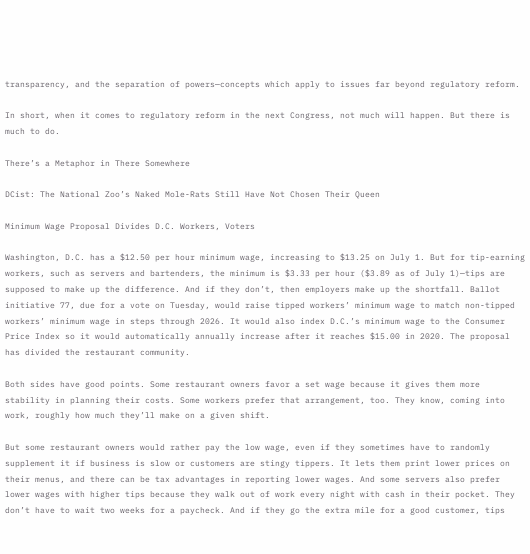transparency, and the separation of powers—concepts which apply to issues far beyond regulatory reform.

In short, when it comes to regulatory reform in the next Congress, not much will happen. But there is much to do.

There’s a Metaphor in There Somewhere

DCist: The National Zoo’s Naked Mole-Rats Still Have Not Chosen Their Queen

Minimum Wage Proposal Divides D.C. Workers, Voters

Washington, D.C. has a $12.50 per hour minimum wage, increasing to $13.25 on July 1. But for tip-earning workers, such as servers and bartenders, the minimum is $3.33 per hour ($3.89 as of July 1)—tips are supposed to make up the difference. And if they don’t, then employers make up the shortfall. Ballot initiative 77, due for a vote on Tuesday, would raise tipped workers’ minimum wage to match non-tipped workers’ minimum wage in steps through 2026. It would also index D.C.’s minimum wage to the Consumer Price Index so it would automatically annually increase after it reaches $15.00 in 2020. The proposal has divided the restaurant community.

Both sides have good points. Some restaurant owners favor a set wage because it gives them more stability in planning their costs. Some workers prefer that arrangement, too. They know, coming into work, roughly how much they’ll make on a given shift.

But some restaurant owners would rather pay the low wage, even if they sometimes have to randomly supplement it if business is slow or customers are stingy tippers. It lets them print lower prices on their menus, and there can be tax advantages in reporting lower wages. And some servers also prefer lower wages with higher tips because they walk out of work every night with cash in their pocket. They don’t have to wait two weeks for a paycheck. And if they go the extra mile for a good customer, tips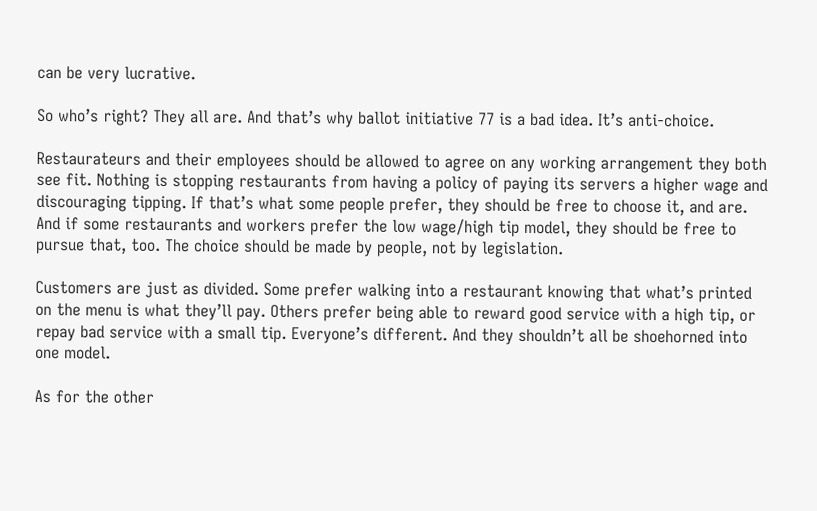can be very lucrative.

So who’s right? They all are. And that’s why ballot initiative 77 is a bad idea. It’s anti-choice.

Restaurateurs and their employees should be allowed to agree on any working arrangement they both see fit. Nothing is stopping restaurants from having a policy of paying its servers a higher wage and discouraging tipping. If that’s what some people prefer, they should be free to choose it, and are. And if some restaurants and workers prefer the low wage/high tip model, they should be free to pursue that, too. The choice should be made by people, not by legislation.

Customers are just as divided. Some prefer walking into a restaurant knowing that what’s printed on the menu is what they’ll pay. Others prefer being able to reward good service with a high tip, or repay bad service with a small tip. Everyone’s different. And they shouldn’t all be shoehorned into one model.

As for the other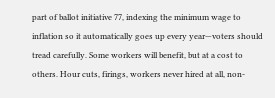part of ballot initiative 77, indexing the minimum wage to inflation so it automatically goes up every year—voters should tread carefully. Some workers will benefit, but at a cost to others. Hour cuts, firings, workers never hired at all, non-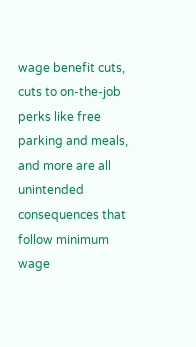wage benefit cuts, cuts to on-the-job perks like free parking and meals, and more are all unintended consequences that follow minimum wage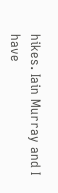hikes. Iain Murray and I have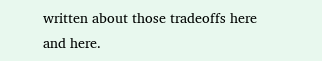written about those tradeoffs here and here.